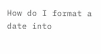How do I format a date into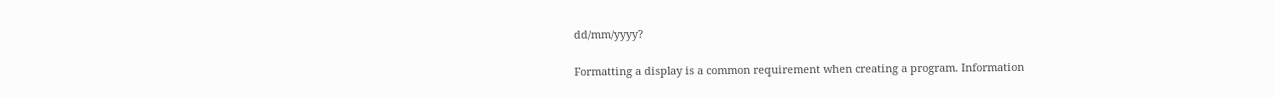dd/mm/yyyy?

Formatting a display is a common requirement when creating a program. Information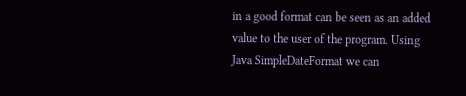in a good format can be seen as an added value to the user of the program. Using Java SimpleDateFormat we can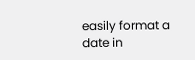easily format a date in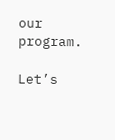our program.

Let’s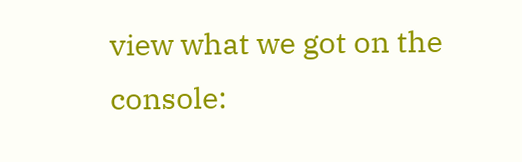view what we got on the console: